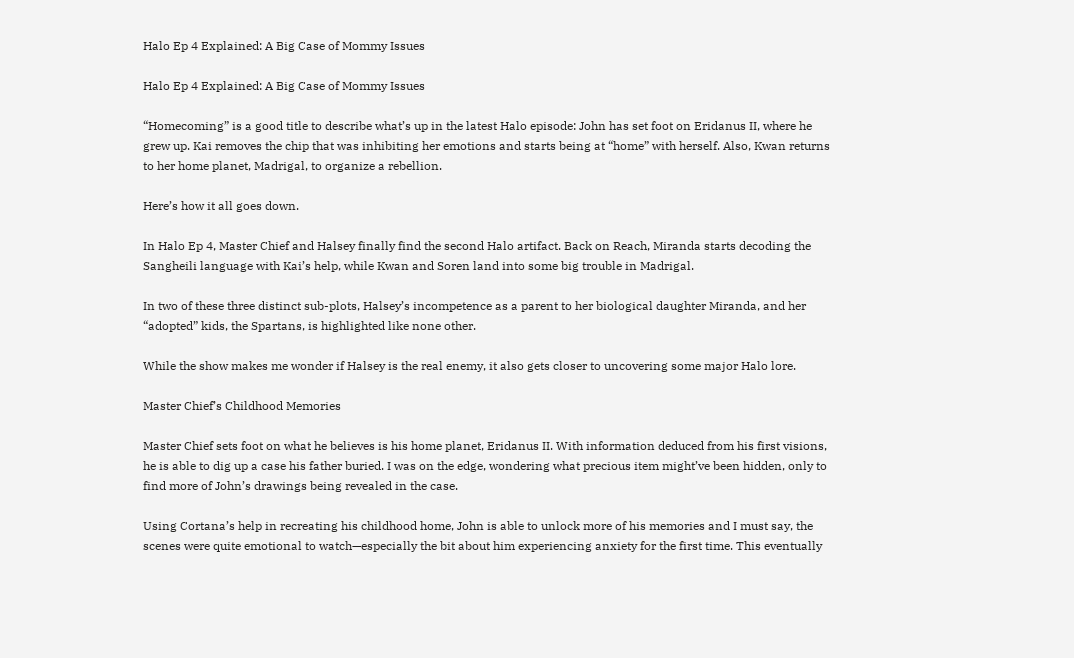Halo Ep 4 Explained: A Big Case of Mommy Issues

Halo Ep 4 Explained: A Big Case of Mommy Issues

“Homecoming” is a good title to describe what’s up in the latest Halo episode: John has set foot on Eridanus II, where he grew up. Kai removes the chip that was inhibiting her emotions and starts being at “home” with herself. Also, Kwan returns to her home planet, Madrigal, to organize a rebellion.

Here’s how it all goes down.

In Halo Ep 4, Master Chief and Halsey finally find the second Halo artifact. Back on Reach, Miranda starts decoding the Sangheili language with Kai’s help, while Kwan and Soren land into some big trouble in Madrigal.

In two of these three distinct sub-plots, Halsey’s incompetence as a parent to her biological daughter Miranda, and her “adopted” kids, the Spartans, is highlighted like none other.

While the show makes me wonder if Halsey is the real enemy, it also gets closer to uncovering some major Halo lore.

Master Chief’s Childhood Memories

Master Chief sets foot on what he believes is his home planet, Eridanus II. With information deduced from his first visions, he is able to dig up a case his father buried. I was on the edge, wondering what precious item might’ve been hidden, only to find more of John’s drawings being revealed in the case.

Using Cortana’s help in recreating his childhood home, John is able to unlock more of his memories and I must say, the scenes were quite emotional to watch—especially the bit about him experiencing anxiety for the first time. This eventually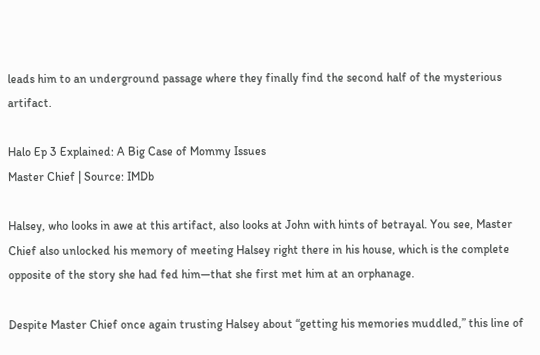leads him to an underground passage where they finally find the second half of the mysterious artifact.

Halo Ep 3 Explained: A Big Case of Mommy Issues
Master Chief | Source: IMDb

Halsey, who looks in awe at this artifact, also looks at John with hints of betrayal. You see, Master Chief also unlocked his memory of meeting Halsey right there in his house, which is the complete opposite of the story she had fed him—that she first met him at an orphanage.

Despite Master Chief once again trusting Halsey about “getting his memories muddled,” this line of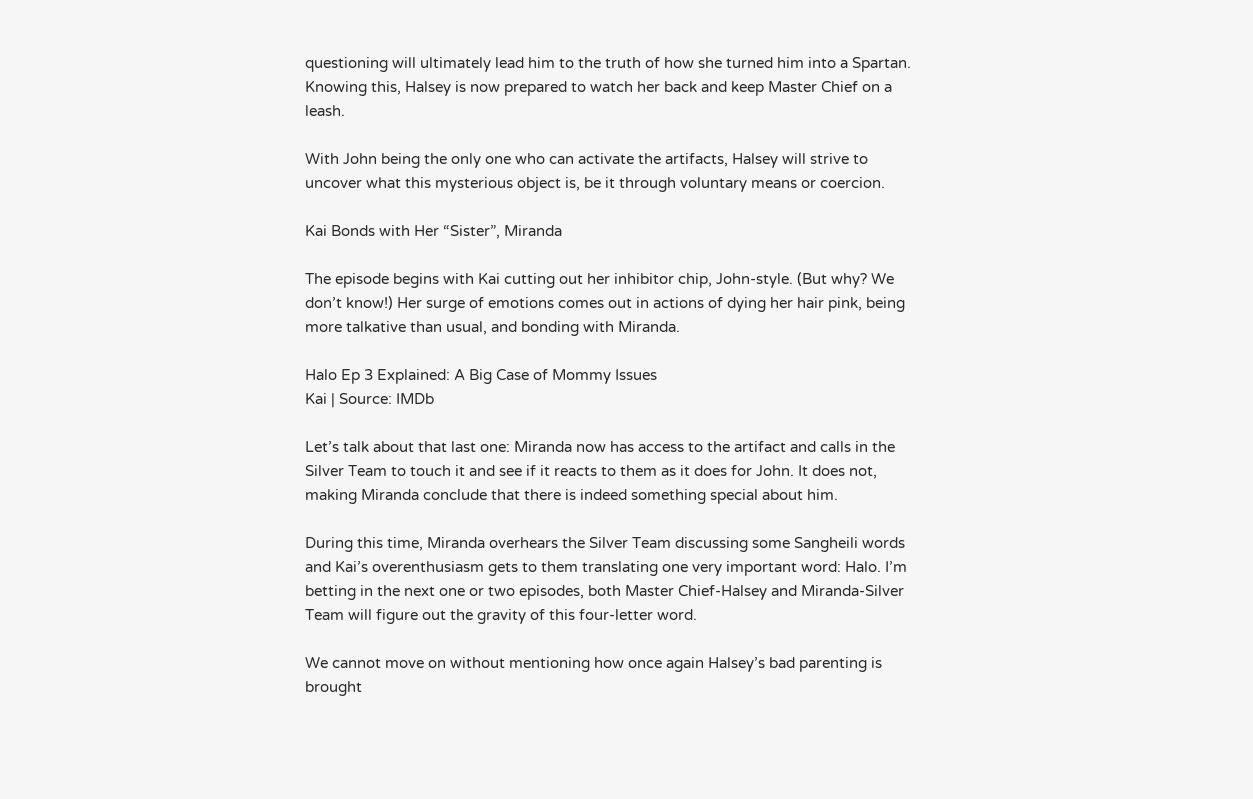questioning will ultimately lead him to the truth of how she turned him into a Spartan. Knowing this, Halsey is now prepared to watch her back and keep Master Chief on a leash.

With John being the only one who can activate the artifacts, Halsey will strive to uncover what this mysterious object is, be it through voluntary means or coercion.

Kai Bonds with Her “Sister”, Miranda

The episode begins with Kai cutting out her inhibitor chip, John-style. (But why? We don’t know!) Her surge of emotions comes out in actions of dying her hair pink, being more talkative than usual, and bonding with Miranda.

Halo Ep 3 Explained: A Big Case of Mommy Issues
Kai | Source: IMDb

Let’s talk about that last one: Miranda now has access to the artifact and calls in the Silver Team to touch it and see if it reacts to them as it does for John. It does not, making Miranda conclude that there is indeed something special about him.

During this time, Miranda overhears the Silver Team discussing some Sangheili words and Kai’s overenthusiasm gets to them translating one very important word: Halo. I’m betting in the next one or two episodes, both Master Chief-Halsey and Miranda-Silver Team will figure out the gravity of this four-letter word.

We cannot move on without mentioning how once again Halsey’s bad parenting is brought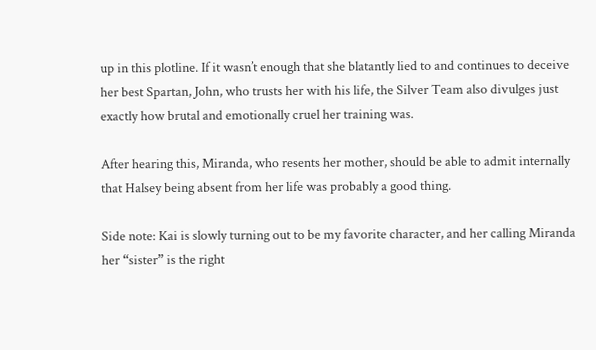up in this plotline. If it wasn’t enough that she blatantly lied to and continues to deceive her best Spartan, John, who trusts her with his life, the Silver Team also divulges just exactly how brutal and emotionally cruel her training was.

After hearing this, Miranda, who resents her mother, should be able to admit internally that Halsey being absent from her life was probably a good thing.

Side note: Kai is slowly turning out to be my favorite character, and her calling Miranda her “sister” is the right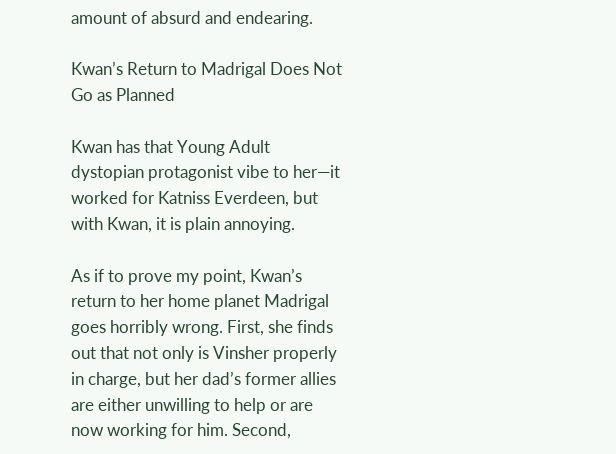amount of absurd and endearing.

Kwan’s Return to Madrigal Does Not Go as Planned

Kwan has that Young Adult dystopian protagonist vibe to her—it worked for Katniss Everdeen, but with Kwan, it is plain annoying.

As if to prove my point, Kwan’s return to her home planet Madrigal goes horribly wrong. First, she finds out that not only is Vinsher properly in charge, but her dad’s former allies are either unwilling to help or are now working for him. Second,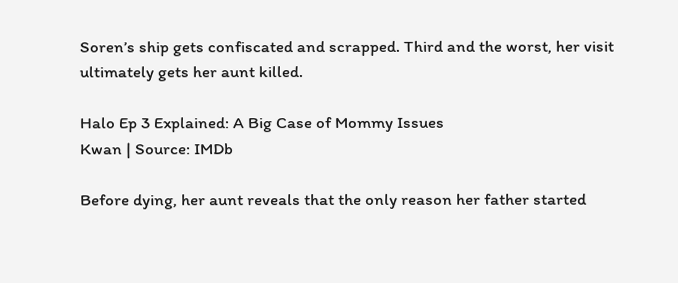Soren’s ship gets confiscated and scrapped. Third and the worst, her visit ultimately gets her aunt killed.

Halo Ep 3 Explained: A Big Case of Mommy Issues
Kwan | Source: IMDb

Before dying, her aunt reveals that the only reason her father started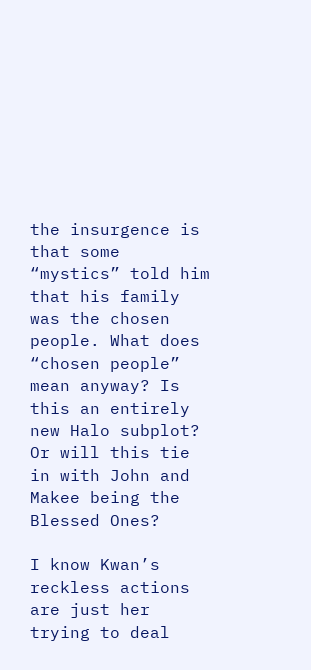the insurgence is that some “mystics” told him that his family was the chosen people. What does “chosen people” mean anyway? Is this an entirely new Halo subplot? Or will this tie in with John and Makee being the Blessed Ones?

I know Kwan’s reckless actions are just her trying to deal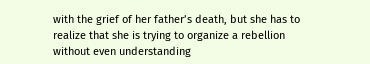with the grief of her father’s death, but she has to realize that she is trying to organize a rebellion without even understanding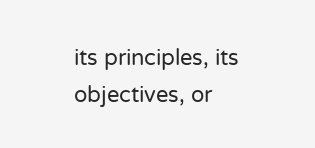its principles, its objectives, or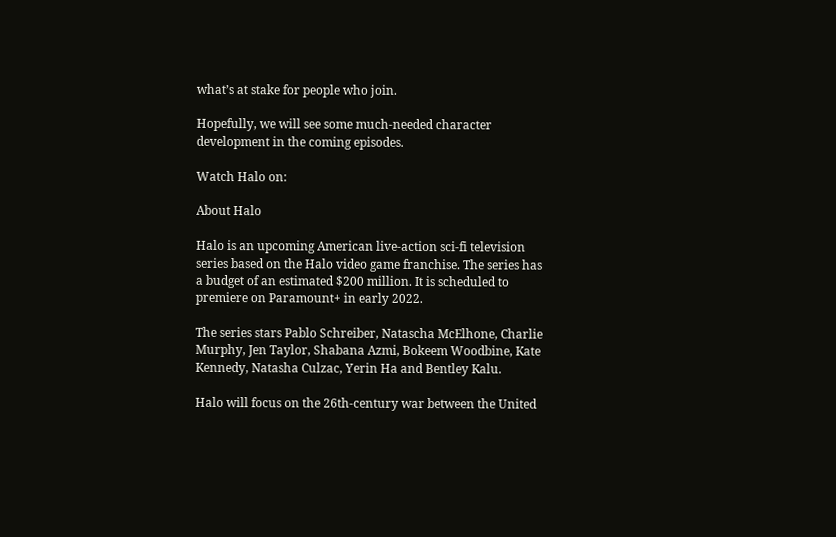what’s at stake for people who join.

Hopefully, we will see some much-needed character development in the coming episodes.

Watch Halo on:

About Halo

Halo is an upcoming American live-action sci-fi television series based on the Halo video game franchise. The series has a budget of an estimated $200 million. It is scheduled to premiere on Paramount+ in early 2022.

The series stars Pablo Schreiber, Natascha McElhone, Charlie Murphy, Jen Taylor, Shabana Azmi, Bokeem Woodbine, Kate Kennedy, Natasha Culzac, Yerin Ha and Bentley Kalu.

Halo will focus on the 26th-century war between the United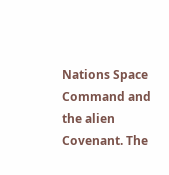Nations Space Command and the alien Covenant. The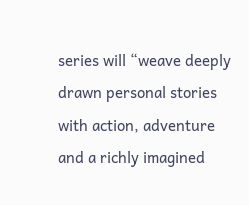series will “weave deeply drawn personal stories with action, adventure and a richly imagined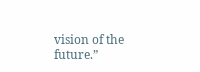vision of the future.”